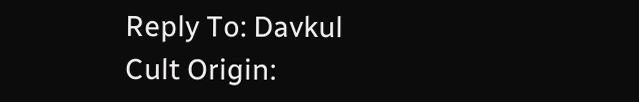Reply To: Davkul Cult Origin: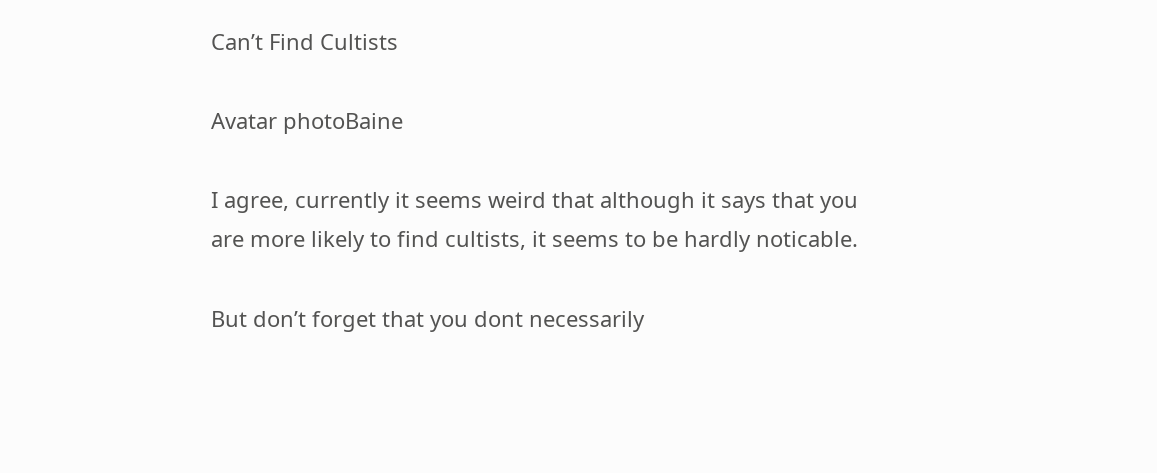Can’t Find Cultists

Avatar photoBaine

I agree, currently it seems weird that although it says that you are more likely to find cultists, it seems to be hardly noticable.

But don’t forget that you dont necessarily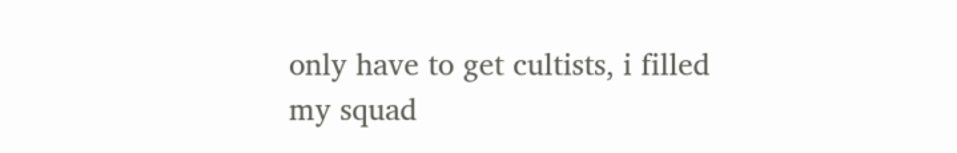only have to get cultists, i filled my squad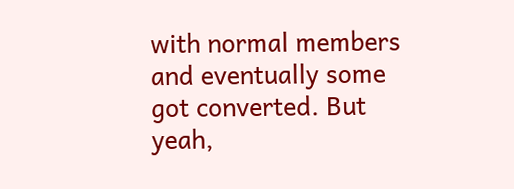with normal members and eventually some got converted. But yeah,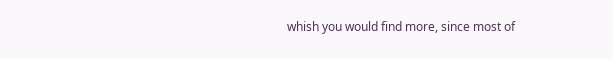whish you would find more, since most of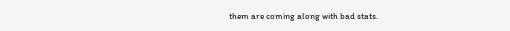them are coming along with bad stats.